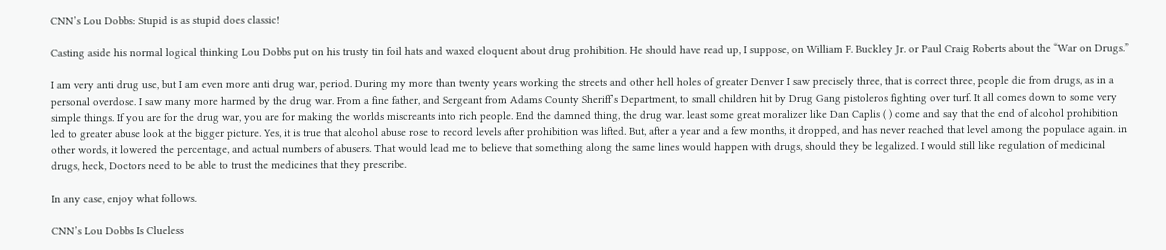CNN’s Lou Dobbs: Stupid is as stupid does classic!

Casting aside his normal logical thinking Lou Dobbs put on his trusty tin foil hats and waxed eloquent about drug prohibition. He should have read up, I suppose, on William F. Buckley Jr. or Paul Craig Roberts about the “War on Drugs.”

I am very anti drug use, but I am even more anti drug war, period. During my more than twenty years working the streets and other hell holes of greater Denver I saw precisely three, that is correct three, people die from drugs, as in a personal overdose. I saw many more harmed by the drug war. From a fine father, and Sergeant from Adams County Sheriff’s Department, to small children hit by Drug Gang pistoleros fighting over turf. It all comes down to some very simple things. If you are for the drug war, you are for making the worlds miscreants into rich people. End the damned thing, the drug war. least some great moralizer like Dan Caplis ( ) come and say that the end of alcohol prohibition led to greater abuse look at the bigger picture. Yes, it is true that alcohol abuse rose to record levels after prohibition was lifted. But, after a year and a few months, it dropped, and has never reached that level among the populace again. in other words, it lowered the percentage, and actual numbers of abusers. That would lead me to believe that something along the same lines would happen with drugs, should they be legalized. I would still like regulation of medicinal drugs, heck, Doctors need to be able to trust the medicines that they prescribe.

In any case, enjoy what follows.

CNN’s Lou Dobbs Is Clueless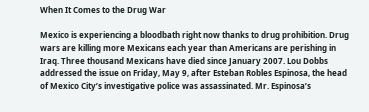When It Comes to the Drug War

Mexico is experiencing a bloodbath right now thanks to drug prohibition. Drug wars are killing more Mexicans each year than Americans are perishing in Iraq. Three thousand Mexicans have died since January 2007. Lou Dobbs addressed the issue on Friday, May 9, after Esteban Robles Espinosa, the head of Mexico City’s investigative police was assassinated. Mr. Espinosa’s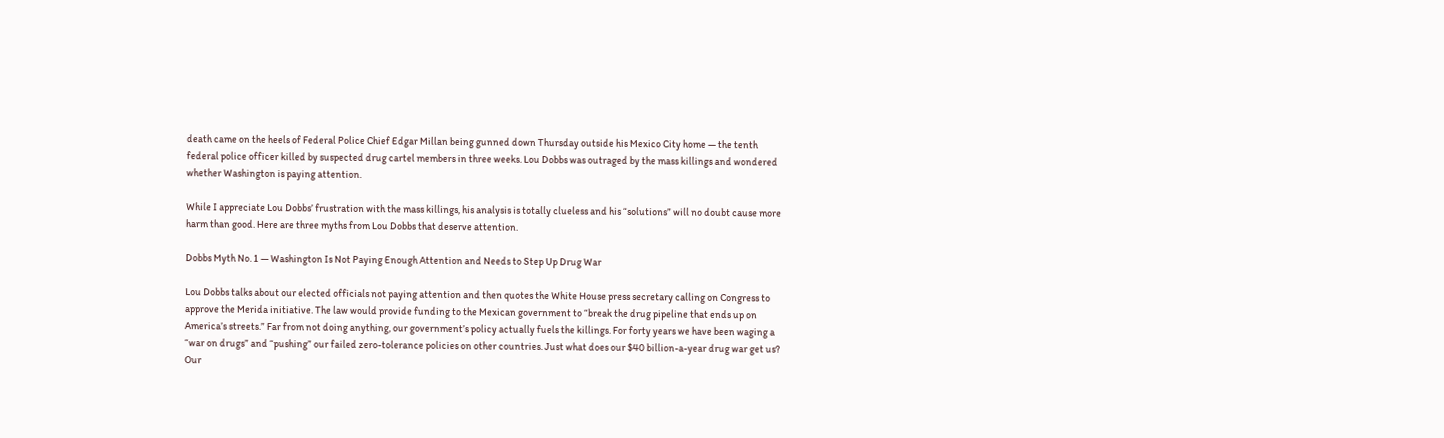death came on the heels of Federal Police Chief Edgar Millan being gunned down Thursday outside his Mexico City home — the tenth federal police officer killed by suspected drug cartel members in three weeks. Lou Dobbs was outraged by the mass killings and wondered whether Washington is paying attention.

While I appreciate Lou Dobbs’ frustration with the mass killings, his analysis is totally clueless and his “solutions” will no doubt cause more harm than good. Here are three myths from Lou Dobbs that deserve attention.

Dobbs Myth No. 1 — Washington Is Not Paying Enough Attention and Needs to Step Up Drug War

Lou Dobbs talks about our elected officials not paying attention and then quotes the White House press secretary calling on Congress to approve the Merida initiative. The law would provide funding to the Mexican government to “break the drug pipeline that ends up on America’s streets.” Far from not doing anything, our government’s policy actually fuels the killings. For forty years we have been waging a “war on drugs” and “pushing” our failed zero-tolerance policies on other countries. Just what does our $40 billion-a-year drug war get us? Our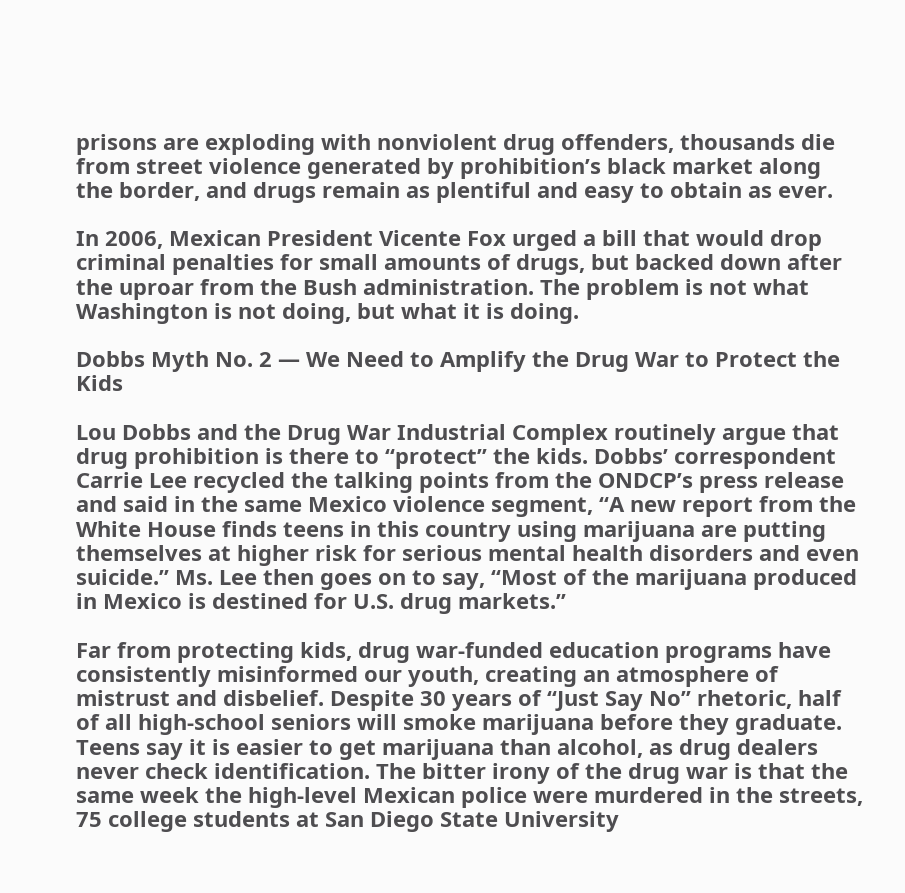prisons are exploding with nonviolent drug offenders, thousands die from street violence generated by prohibition’s black market along the border, and drugs remain as plentiful and easy to obtain as ever.

In 2006, Mexican President Vicente Fox urged a bill that would drop criminal penalties for small amounts of drugs, but backed down after the uproar from the Bush administration. The problem is not what Washington is not doing, but what it is doing.

Dobbs Myth No. 2 — We Need to Amplify the Drug War to Protect the Kids

Lou Dobbs and the Drug War Industrial Complex routinely argue that drug prohibition is there to “protect” the kids. Dobbs’ correspondent Carrie Lee recycled the talking points from the ONDCP’s press release and said in the same Mexico violence segment, “A new report from the White House finds teens in this country using marijuana are putting themselves at higher risk for serious mental health disorders and even suicide.” Ms. Lee then goes on to say, “Most of the marijuana produced in Mexico is destined for U.S. drug markets.”

Far from protecting kids, drug war-funded education programs have consistently misinformed our youth, creating an atmosphere of mistrust and disbelief. Despite 30 years of “Just Say No” rhetoric, half of all high-school seniors will smoke marijuana before they graduate. Teens say it is easier to get marijuana than alcohol, as drug dealers never check identification. The bitter irony of the drug war is that the same week the high-level Mexican police were murdered in the streets, 75 college students at San Diego State University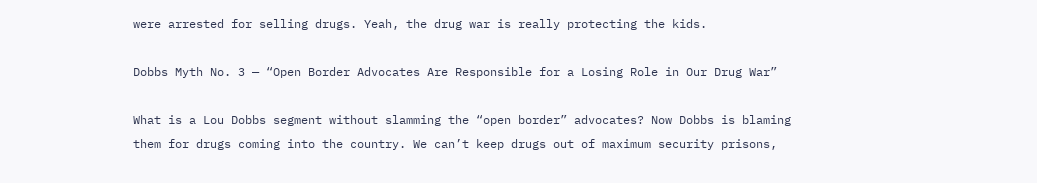were arrested for selling drugs. Yeah, the drug war is really protecting the kids.

Dobbs Myth No. 3 — “Open Border Advocates Are Responsible for a Losing Role in Our Drug War”

What is a Lou Dobbs segment without slamming the “open border” advocates? Now Dobbs is blaming them for drugs coming into the country. We can’t keep drugs out of maximum security prisons,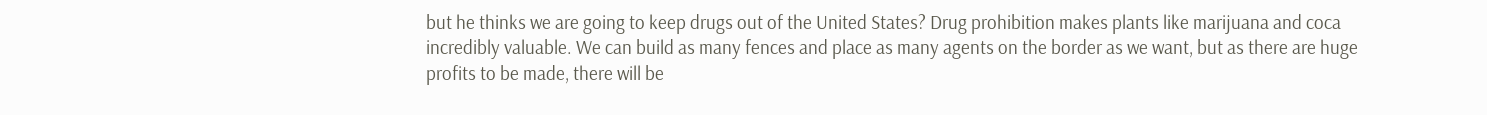but he thinks we are going to keep drugs out of the United States? Drug prohibition makes plants like marijuana and coca incredibly valuable. We can build as many fences and place as many agents on the border as we want, but as there are huge profits to be made, there will be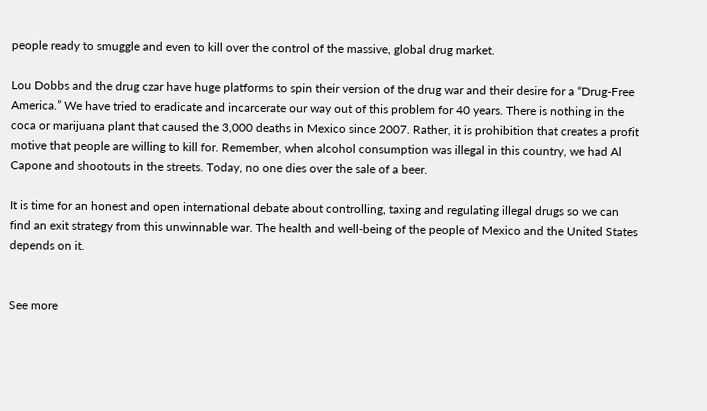people ready to smuggle and even to kill over the control of the massive, global drug market.

Lou Dobbs and the drug czar have huge platforms to spin their version of the drug war and their desire for a “Drug-Free America.” We have tried to eradicate and incarcerate our way out of this problem for 40 years. There is nothing in the coca or marijuana plant that caused the 3,000 deaths in Mexico since 2007. Rather, it is prohibition that creates a profit motive that people are willing to kill for. Remember, when alcohol consumption was illegal in this country, we had Al Capone and shootouts in the streets. Today, no one dies over the sale of a beer.

It is time for an honest and open international debate about controlling, taxing and regulating illegal drugs so we can find an exit strategy from this unwinnable war. The health and well-being of the people of Mexico and the United States depends on it.


See more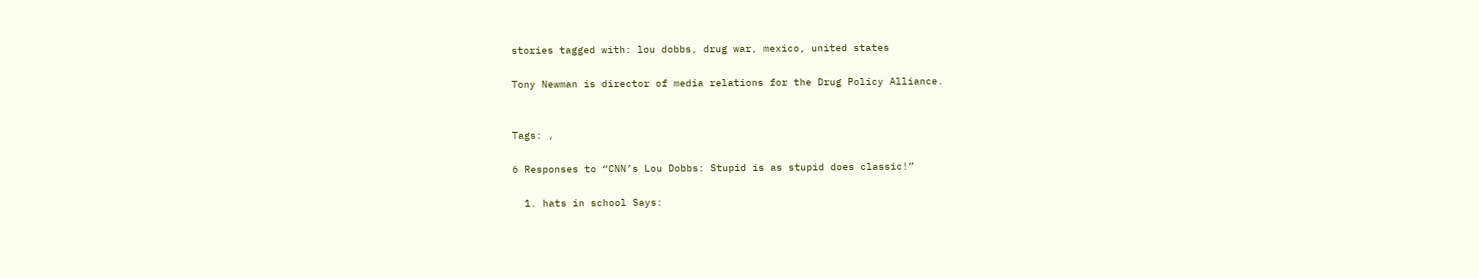stories tagged with: lou dobbs, drug war, mexico, united states

Tony Newman is director of media relations for the Drug Policy Alliance.


Tags: ,

6 Responses to “CNN’s Lou Dobbs: Stupid is as stupid does classic!”

  1. hats in school Says: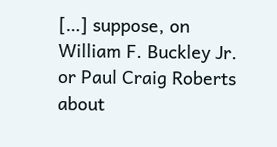[…] suppose, on William F. Buckley Jr. or Paul Craig Roberts about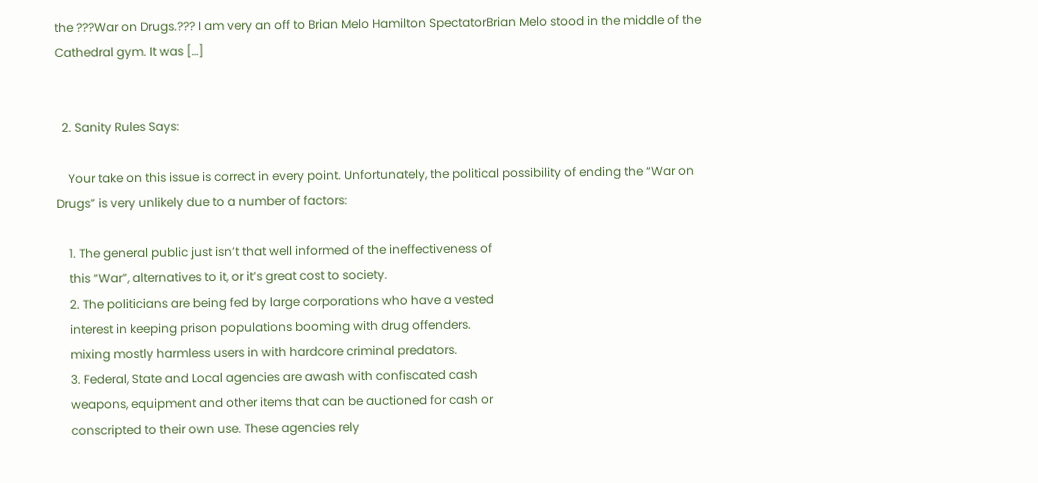the ???War on Drugs.??? I am very an off to Brian Melo Hamilton SpectatorBrian Melo stood in the middle of the Cathedral gym. It was […]


  2. Sanity Rules Says:

    Your take on this issue is correct in every point. Unfortunately, the political possibility of ending the “War on Drugs” is very unlikely due to a number of factors:

    1. The general public just isn’t that well informed of the ineffectiveness of
    this “War”, alternatives to it, or it’s great cost to society.
    2. The politicians are being fed by large corporations who have a vested
    interest in keeping prison populations booming with drug offenders.
    mixing mostly harmless users in with hardcore criminal predators.
    3. Federal, State and Local agencies are awash with confiscated cash
    weapons, equipment and other items that can be auctioned for cash or
    conscripted to their own use. These agencies rely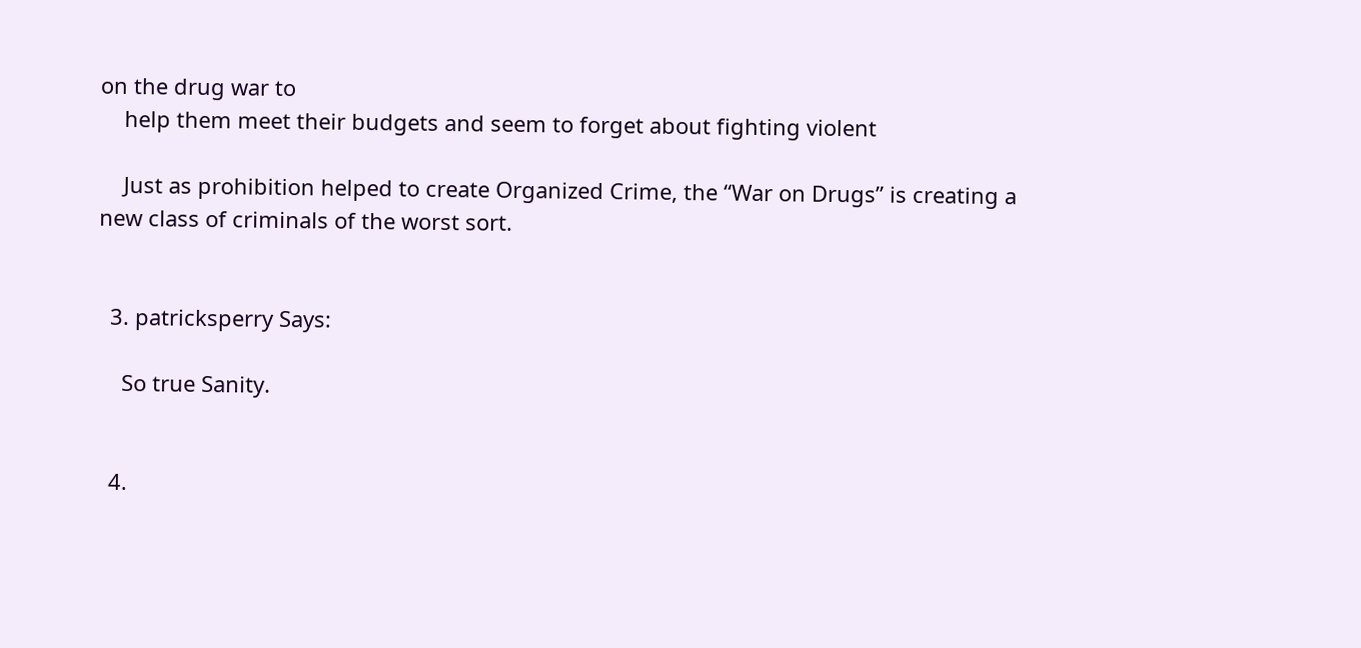on the drug war to
    help them meet their budgets and seem to forget about fighting violent

    Just as prohibition helped to create Organized Crime, the “War on Drugs” is creating a new class of criminals of the worst sort.


  3. patricksperry Says:

    So true Sanity.


  4.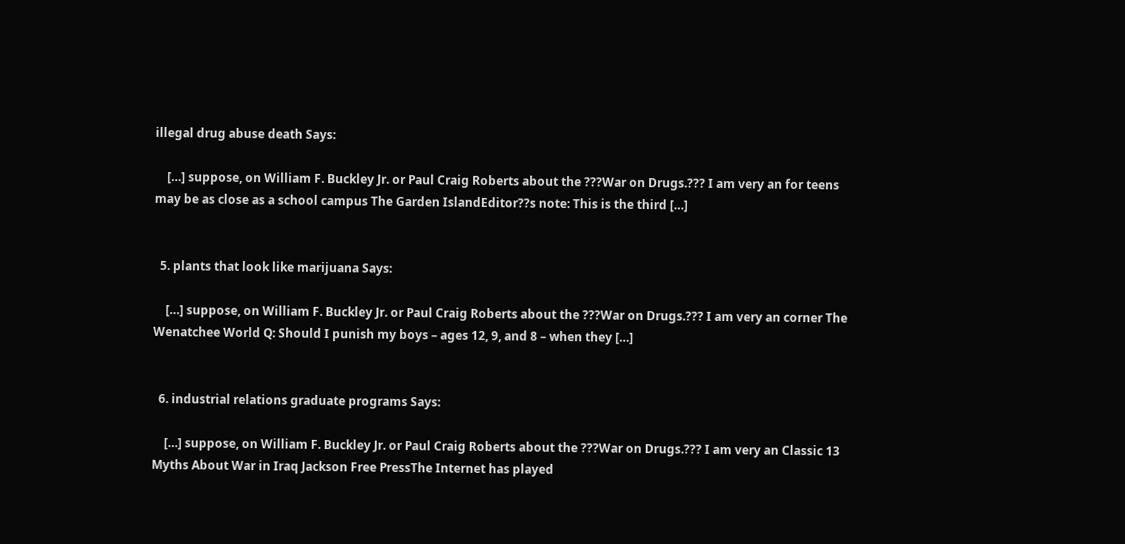illegal drug abuse death Says:

    […] suppose, on William F. Buckley Jr. or Paul Craig Roberts about the ???War on Drugs.??? I am very an for teens may be as close as a school campus The Garden IslandEditor??s note: This is the third […]


  5. plants that look like marijuana Says:

    […] suppose, on William F. Buckley Jr. or Paul Craig Roberts about the ???War on Drugs.??? I am very an corner The Wenatchee World Q: Should I punish my boys – ages 12, 9, and 8 – when they […]


  6. industrial relations graduate programs Says:

    […] suppose, on William F. Buckley Jr. or Paul Craig Roberts about the ???War on Drugs.??? I am very an Classic 13 Myths About War in Iraq Jackson Free PressThe Internet has played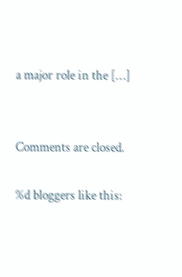a major role in the […]


Comments are closed.

%d bloggers like this: